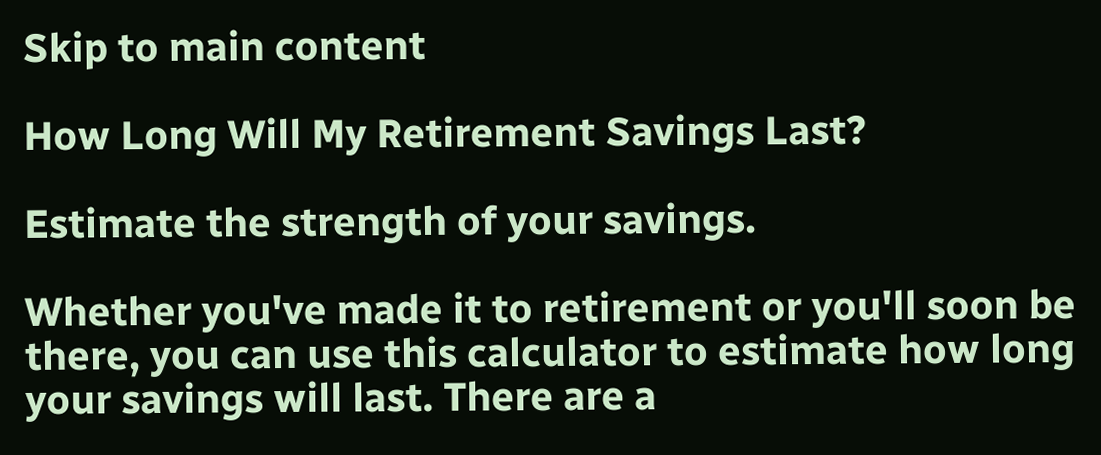Skip to main content

How Long Will My Retirement Savings Last?

Estimate the strength of your savings.

Whether you've made it to retirement or you'll soon be there, you can use this calculator to estimate how long your savings will last. There are a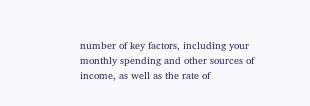number of key factors, including your monthly spending and other sources of income, as well as the rate of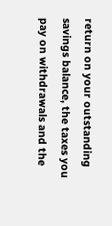return on your outstanding savings balance, the taxes you pay on withdrawals and the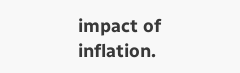impact of inflation.